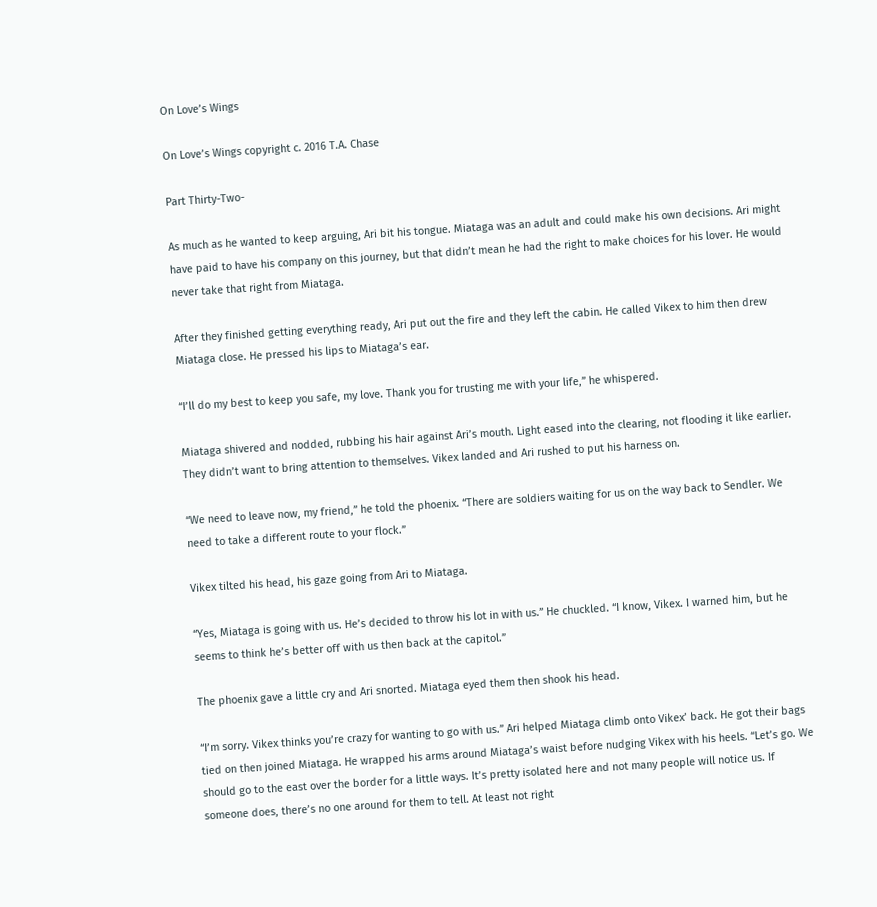On Love’s Wings

On Love’s Wings copyright c. 2016 T.A. Chase

Part Thirty-Two-

As much as he wanted to keep arguing, Ari bit his tongue. Miataga was an adult and could make his own decisions. Ari might have paid to have his company on this journey, but that didn’t mean he had the right to make choices for his lover. He would never take that right from Miataga.

After they finished getting everything ready, Ari put out the fire and they left the cabin. He called Vikex to him then drew Miataga close. He pressed his lips to Miataga’s ear.

“I’ll do my best to keep you safe, my love. Thank you for trusting me with your life,” he whispered.

Miataga shivered and nodded, rubbing his hair against Ari’s mouth. Light eased into the clearing, not flooding it like earlier. They didn’t want to bring attention to themselves. Vikex landed and Ari rushed to put his harness on.

“We need to leave now, my friend,” he told the phoenix. “There are soldiers waiting for us on the way back to Sendler. We need to take a different route to your flock.”

Vikex tilted his head, his gaze going from Ari to Miataga.

“Yes, Miataga is going with us. He’s decided to throw his lot in with us.” He chuckled. “I know, Vikex. I warned him, but he seems to think he’s better off with us then back at the capitol.”

The phoenix gave a little cry and Ari snorted. Miataga eyed them then shook his head.

“I’m sorry. Vikex thinks you’re crazy for wanting to go with us.” Ari helped Miataga climb onto Vikex’ back. He got their bags tied on then joined Miataga. He wrapped his arms around Miataga’s waist before nudging Vikex with his heels. “Let’s go. We should go to the east over the border for a little ways. It’s pretty isolated here and not many people will notice us. If someone does, there’s no one around for them to tell. At least not right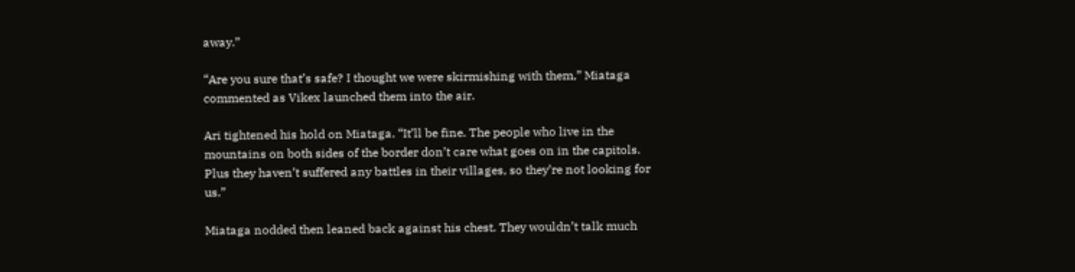away.”

“Are you sure that’s safe? I thought we were skirmishing with them,” Miataga commented as Vikex launched them into the air.

Ari tightened his hold on Miataga. “It’ll be fine. The people who live in the mountains on both sides of the border don’t care what goes on in the capitols. Plus they haven’t suffered any battles in their villages, so they’re not looking for us.”

Miataga nodded then leaned back against his chest. They wouldn’t talk much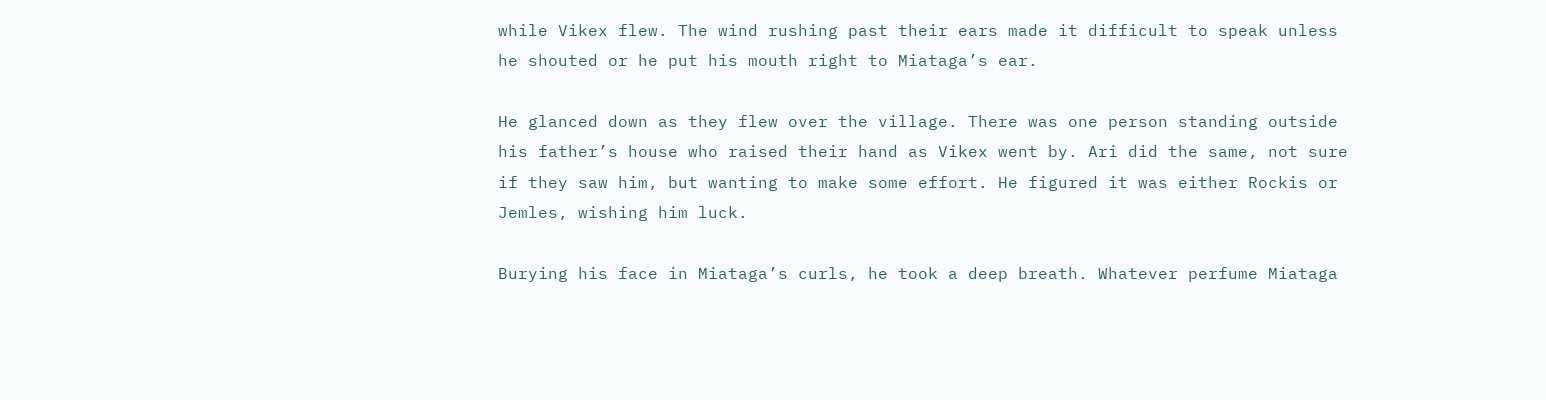while Vikex flew. The wind rushing past their ears made it difficult to speak unless he shouted or he put his mouth right to Miataga’s ear.

He glanced down as they flew over the village. There was one person standing outside his father’s house who raised their hand as Vikex went by. Ari did the same, not sure if they saw him, but wanting to make some effort. He figured it was either Rockis or Jemles, wishing him luck.

Burying his face in Miataga’s curls, he took a deep breath. Whatever perfume Miataga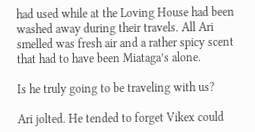had used while at the Loving House had been washed away during their travels. All Ari smelled was fresh air and a rather spicy scent that had to have been Miataga’s alone.

Is he truly going to be traveling with us?

Ari jolted. He tended to forget Vikex could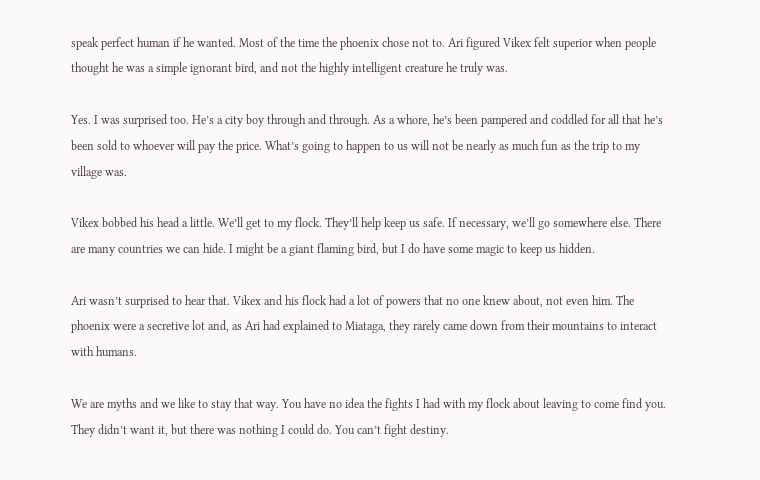speak perfect human if he wanted. Most of the time the phoenix chose not to. Ari figured Vikex felt superior when people thought he was a simple ignorant bird, and not the highly intelligent creature he truly was.

Yes. I was surprised too. He’s a city boy through and through. As a whore, he’s been pampered and coddled for all that he’s been sold to whoever will pay the price. What’s going to happen to us will not be nearly as much fun as the trip to my village was.

Vikex bobbed his head a little. We’ll get to my flock. They’ll help keep us safe. If necessary, we’ll go somewhere else. There are many countries we can hide. I might be a giant flaming bird, but I do have some magic to keep us hidden.

Ari wasn’t surprised to hear that. Vikex and his flock had a lot of powers that no one knew about, not even him. The phoenix were a secretive lot and, as Ari had explained to Miataga, they rarely came down from their mountains to interact with humans.

We are myths and we like to stay that way. You have no idea the fights I had with my flock about leaving to come find you. They didn’t want it, but there was nothing I could do. You can’t fight destiny.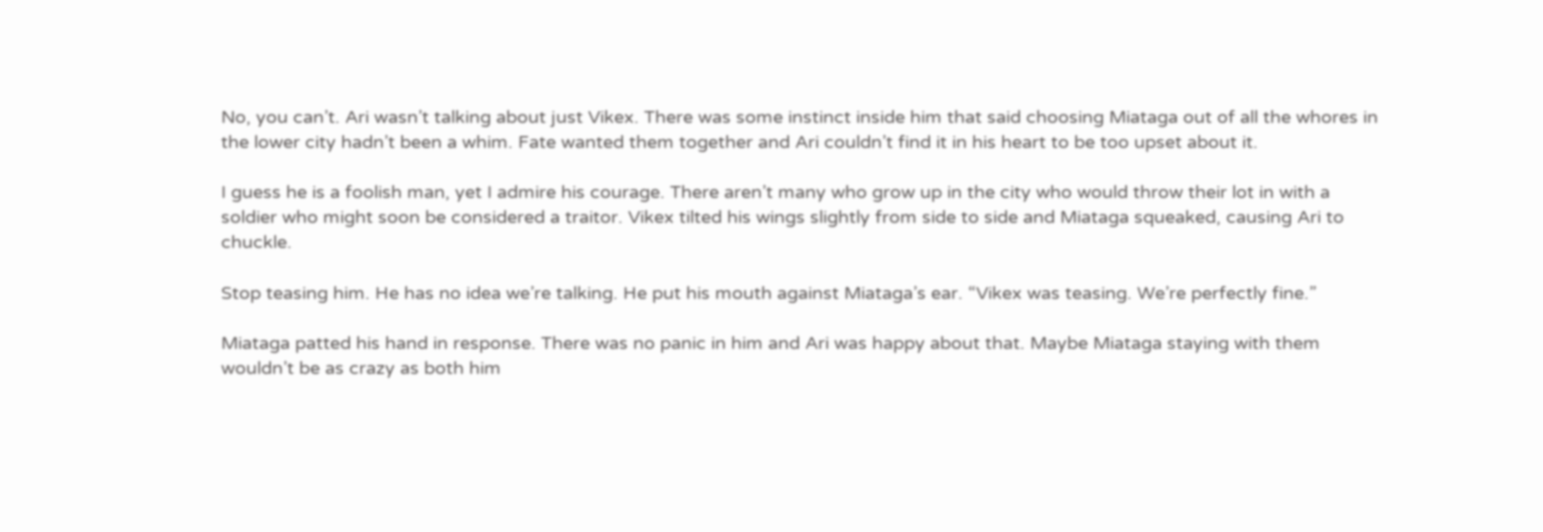No, you can’t. Ari wasn’t talking about just Vikex. There was some instinct inside him that said choosing Miataga out of all the whores in the lower city hadn’t been a whim. Fate wanted them together and Ari couldn’t find it in his heart to be too upset about it.

I guess he is a foolish man, yet I admire his courage. There aren’t many who grow up in the city who would throw their lot in with a soldier who might soon be considered a traitor. Vikex tilted his wings slightly from side to side and Miataga squeaked, causing Ari to chuckle.

Stop teasing him. He has no idea we’re talking. He put his mouth against Miataga’s ear. “Vikex was teasing. We’re perfectly fine.”

Miataga patted his hand in response. There was no panic in him and Ari was happy about that. Maybe Miataga staying with them wouldn’t be as crazy as both him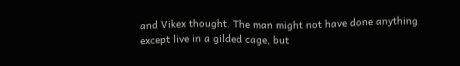and Vikex thought. The man might not have done anything except live in a gilded cage, but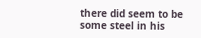there did seem to be some steel in his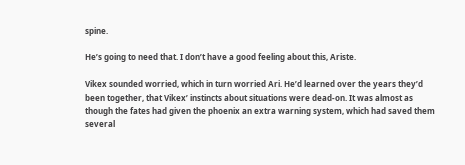spine.

He’s going to need that. I don’t have a good feeling about this, Ariste.

Vikex sounded worried, which in turn worried Ari. He’d learned over the years they’d been together, that Vikex’ instincts about situations were dead-on. It was almost as though the fates had given the phoenix an extra warning system, which had saved them several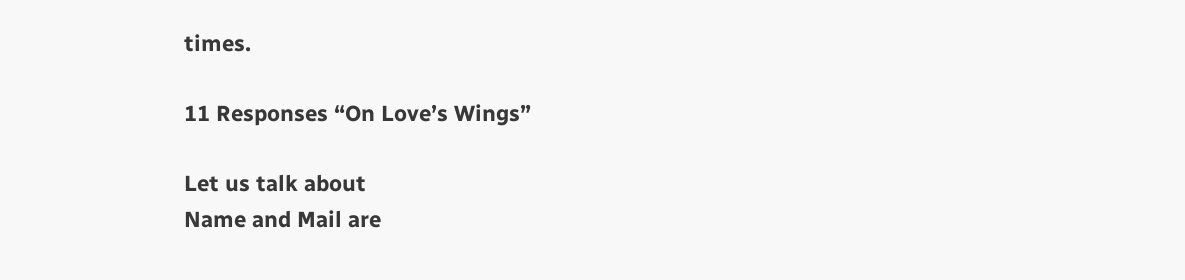times.

11 Responses “On Love’s Wings”

Let us talk about
Name and Mail are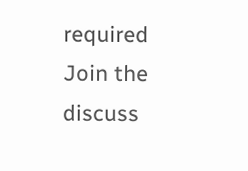required
Join the discuss